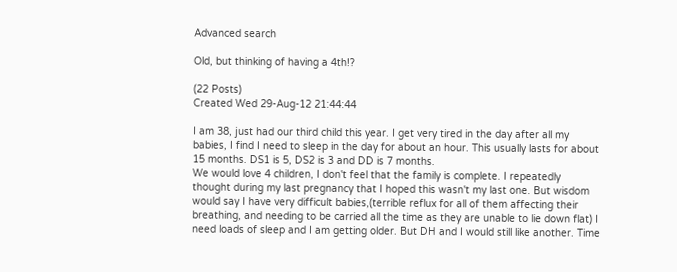Advanced search

Old, but thinking of having a 4th!?

(22 Posts)
Created Wed 29-Aug-12 21:44:44

I am 38, just had our third child this year. I get very tired in the day after all my babies, I find I need to sleep in the day for about an hour. This usually lasts for about 15 months. DS1 is 5, DS2 is 3 and DD is 7 months.
We would love 4 children, I don't feel that the family is complete. I repeatedly thought during my last pregnancy that I hoped this wasn't my last one. But wisdom would say I have very difficult babies,(terrible reflux for all of them affecting their breathing, and needing to be carried all the time as they are unable to lie down flat) I need loads of sleep and I am getting older. But DH and I would still like another. Time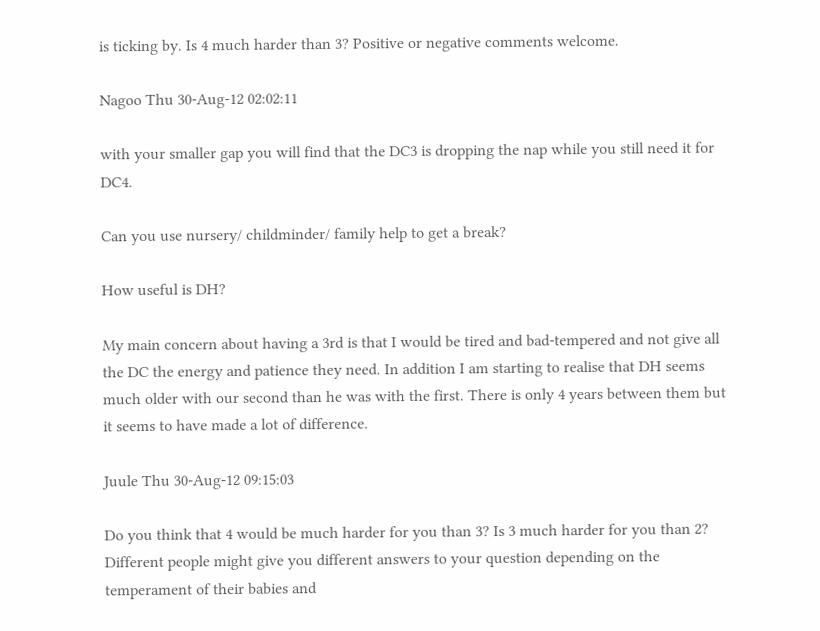is ticking by. Is 4 much harder than 3? Positive or negative comments welcome.

Nagoo Thu 30-Aug-12 02:02:11

with your smaller gap you will find that the DC3 is dropping the nap while you still need it for DC4.

Can you use nursery/ childminder/ family help to get a break?

How useful is DH?

My main concern about having a 3rd is that I would be tired and bad-tempered and not give all the DC the energy and patience they need. In addition I am starting to realise that DH seems much older with our second than he was with the first. There is only 4 years between them but it seems to have made a lot of difference.

Juule Thu 30-Aug-12 09:15:03

Do you think that 4 would be much harder for you than 3? Is 3 much harder for you than 2? Different people might give you different answers to your question depending on the temperament of their babies and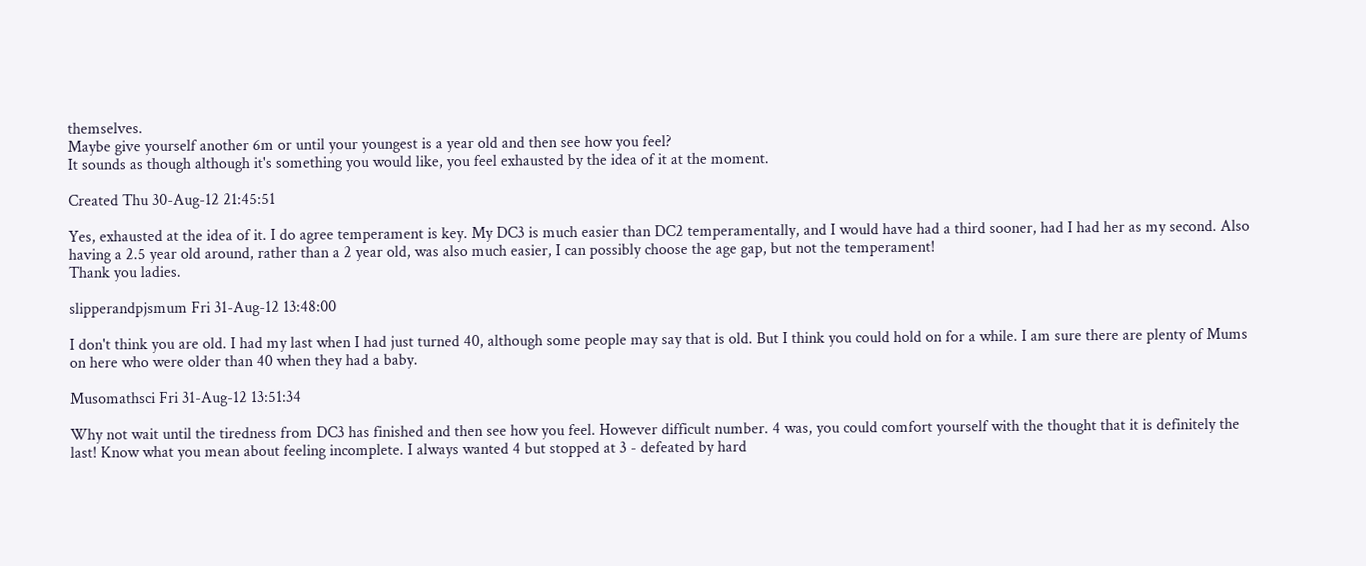themselves.
Maybe give yourself another 6m or until your youngest is a year old and then see how you feel?
It sounds as though although it's something you would like, you feel exhausted by the idea of it at the moment.

Created Thu 30-Aug-12 21:45:51

Yes, exhausted at the idea of it. I do agree temperament is key. My DC3 is much easier than DC2 temperamentally, and I would have had a third sooner, had I had her as my second. Also having a 2.5 year old around, rather than a 2 year old, was also much easier, I can possibly choose the age gap, but not the temperament!
Thank you ladies.

slipperandpjsmum Fri 31-Aug-12 13:48:00

I don't think you are old. I had my last when I had just turned 40, although some people may say that is old. But I think you could hold on for a while. I am sure there are plenty of Mums on here who were older than 40 when they had a baby.

Musomathsci Fri 31-Aug-12 13:51:34

Why not wait until the tiredness from DC3 has finished and then see how you feel. However difficult number. 4 was, you could comfort yourself with the thought that it is definitely the last! Know what you mean about feeling incomplete. I always wanted 4 but stopped at 3 - defeated by hard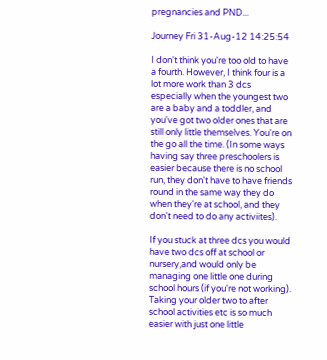pregnancies and PND...

Journey Fri 31-Aug-12 14:25:54

I don't think you're too old to have a fourth. However, I think four is a lot more work than 3 dcs especially when the youngest two are a baby and a toddler, and you've got two older ones that are still only little themselves. You're on the go all the time. (In some ways having say three preschoolers is easier because there is no school run, they don't have to have friends round in the same way they do when they're at school, and they don't need to do any activiites).

If you stuck at three dcs you would have two dcs off at school or nursery,and would only be managing one little one during school hours (if you're not working). Taking your older two to after school activities etc is so much easier with just one little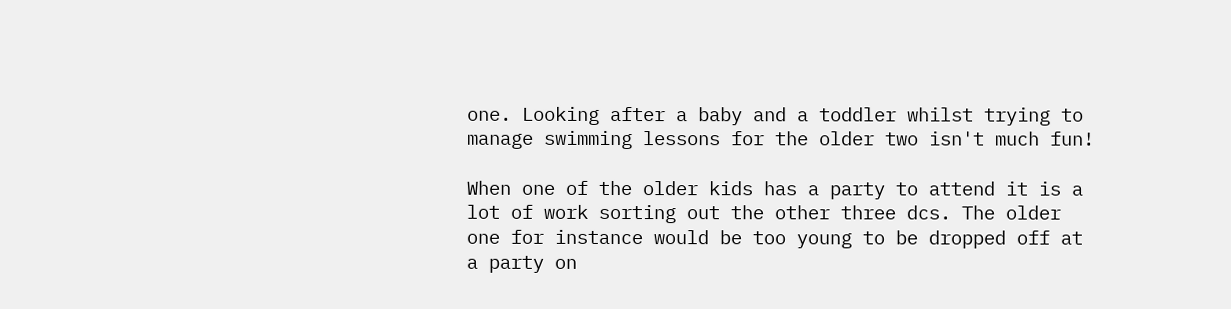one. Looking after a baby and a toddler whilst trying to manage swimming lessons for the older two isn't much fun!

When one of the older kids has a party to attend it is a lot of work sorting out the other three dcs. The older one for instance would be too young to be dropped off at a party on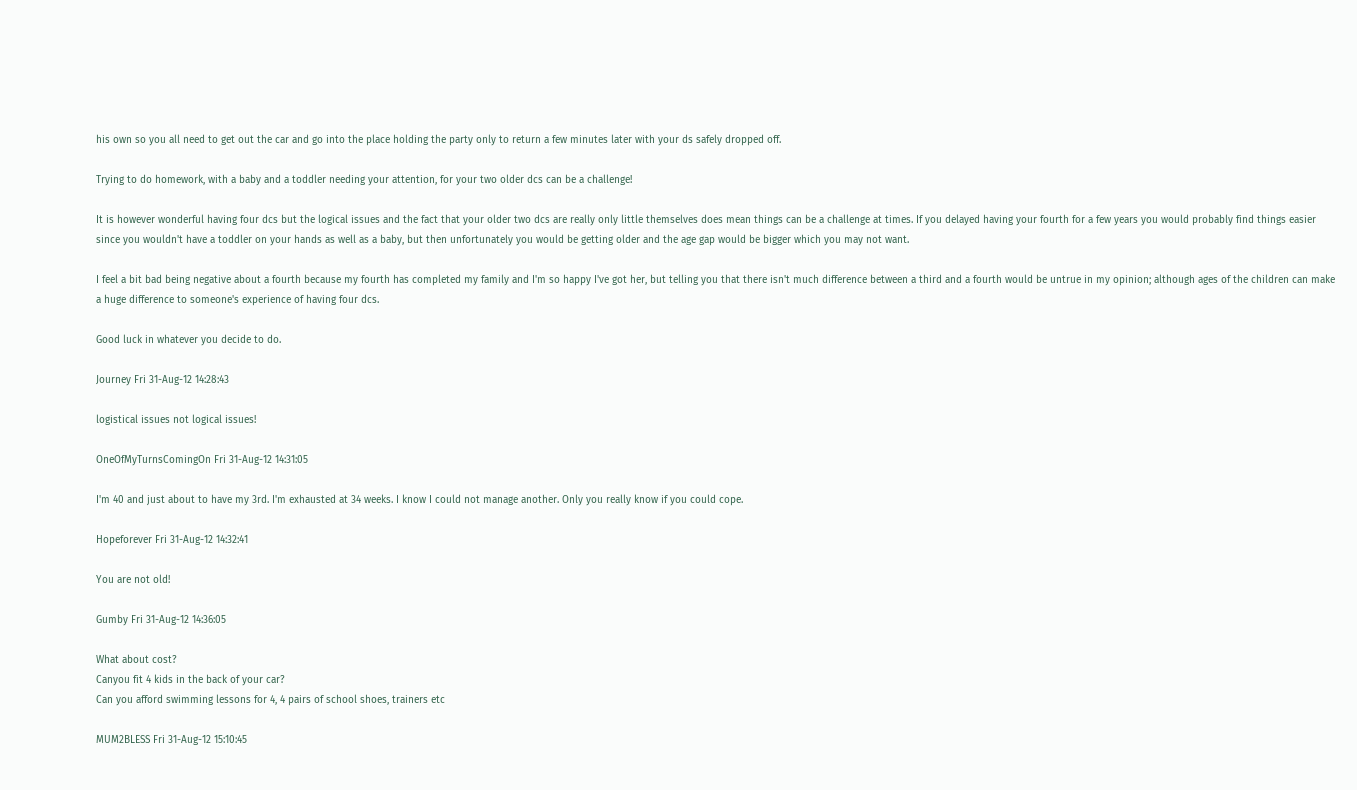his own so you all need to get out the car and go into the place holding the party only to return a few minutes later with your ds safely dropped off.

Trying to do homework, with a baby and a toddler needing your attention, for your two older dcs can be a challenge!

It is however wonderful having four dcs but the logical issues and the fact that your older two dcs are really only little themselves does mean things can be a challenge at times. If you delayed having your fourth for a few years you would probably find things easier since you wouldn't have a toddler on your hands as well as a baby, but then unfortunately you would be getting older and the age gap would be bigger which you may not want.

I feel a bit bad being negative about a fourth because my fourth has completed my family and I'm so happy I've got her, but telling you that there isn't much difference between a third and a fourth would be untrue in my opinion; although ages of the children can make a huge difference to someone's experience of having four dcs.

Good luck in whatever you decide to do.

Journey Fri 31-Aug-12 14:28:43

logistical issues not logical issues!

OneOfMyTurnsComingOn Fri 31-Aug-12 14:31:05

I'm 40 and just about to have my 3rd. I'm exhausted at 34 weeks. I know I could not manage another. Only you really know if you could cope.

Hopeforever Fri 31-Aug-12 14:32:41

You are not old!

Gumby Fri 31-Aug-12 14:36:05

What about cost?
Canyou fit 4 kids in the back of your car?
Can you afford swimming lessons for 4, 4 pairs of school shoes, trainers etc

MUM2BLESS Fri 31-Aug-12 15:10:45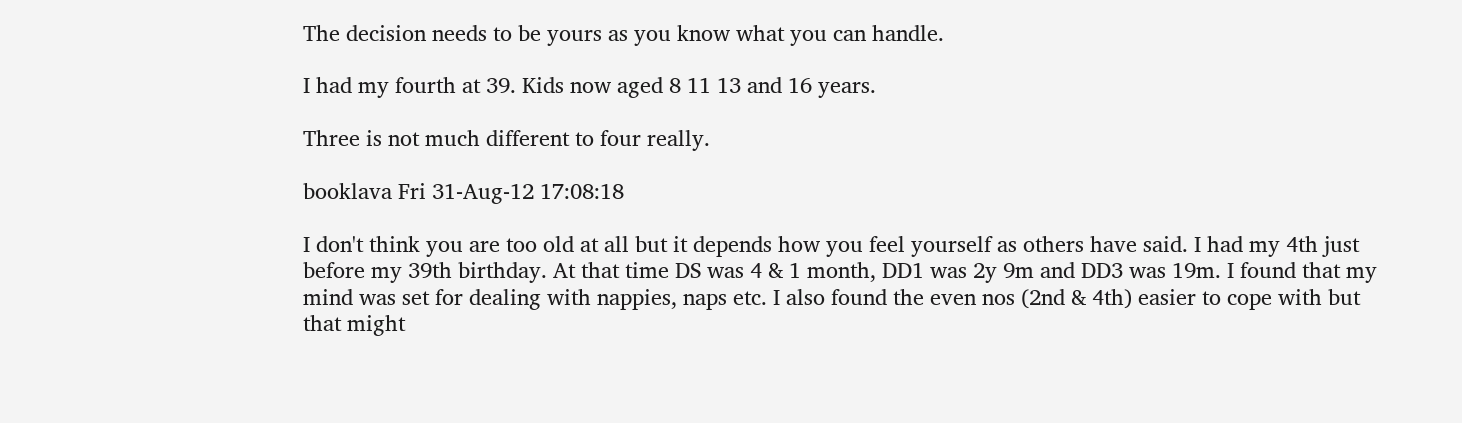The decision needs to be yours as you know what you can handle.

I had my fourth at 39. Kids now aged 8 11 13 and 16 years.

Three is not much different to four really.

booklava Fri 31-Aug-12 17:08:18

I don't think you are too old at all but it depends how you feel yourself as others have said. I had my 4th just before my 39th birthday. At that time DS was 4 & 1 month, DD1 was 2y 9m and DD3 was 19m. I found that my mind was set for dealing with nappies, naps etc. I also found the even nos (2nd & 4th) easier to cope with but that might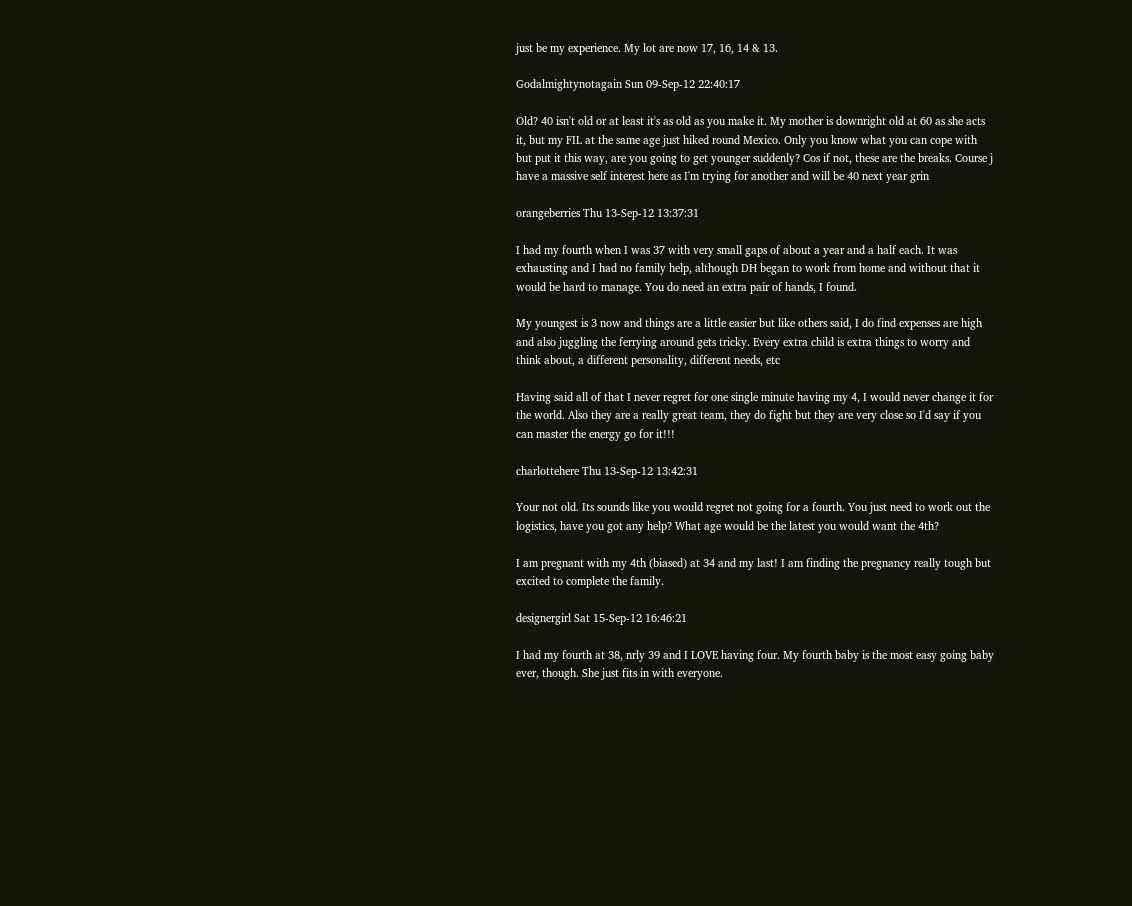just be my experience. My lot are now 17, 16, 14 & 13.

Godalmightynotagain Sun 09-Sep-12 22:40:17

Old? 40 isn't old or at least it's as old as you make it. My mother is downright old at 60 as she acts it, but my FIL at the same age just hiked round Mexico. Only you know what you can cope with but put it this way, are you going to get younger suddenly? Cos if not, these are the breaks. Course j have a massive self interest here as I'm trying for another and will be 40 next year grin

orangeberries Thu 13-Sep-12 13:37:31

I had my fourth when I was 37 with very small gaps of about a year and a half each. It was exhausting and I had no family help, although DH began to work from home and without that it would be hard to manage. You do need an extra pair of hands, I found.

My youngest is 3 now and things are a little easier but like others said, I do find expenses are high and also juggling the ferrying around gets tricky. Every extra child is extra things to worry and think about, a different personality, different needs, etc

Having said all of that I never regret for one single minute having my 4, I would never change it for the world. Also they are a really great team, they do fight but they are very close so I'd say if you can master the energy go for it!!!

charlottehere Thu 13-Sep-12 13:42:31

Your not old. Its sounds like you would regret not going for a fourth. You just need to work out the logistics, have you got any help? What age would be the latest you would want the 4th?

I am pregnant with my 4th (biased) at 34 and my last! I am finding the pregnancy really tough but excited to complete the family.

designergirl Sat 15-Sep-12 16:46:21

I had my fourth at 38, nrly 39 and I LOVE having four. My fourth baby is the most easy going baby ever, though. She just fits in with everyone.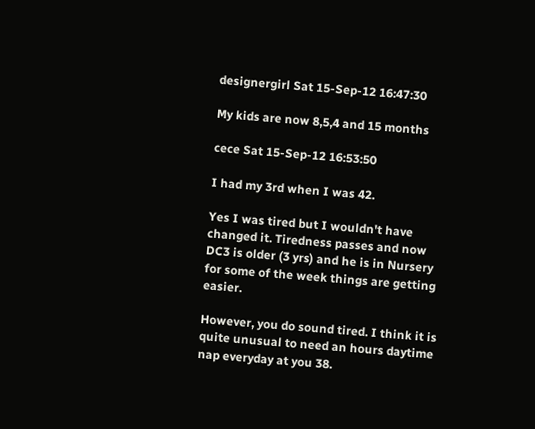designergirl Sat 15-Sep-12 16:47:30

My kids are now 8,5,4 and 15 months

cece Sat 15-Sep-12 16:53:50

I had my 3rd when I was 42.

Yes I was tired but I wouldn't have changed it. Tiredness passes and now DC3 is older (3 yrs) and he is in Nursery for some of the week things are getting easier.

However, you do sound tired. I think it is quite unusual to need an hours daytime nap everyday at you 38.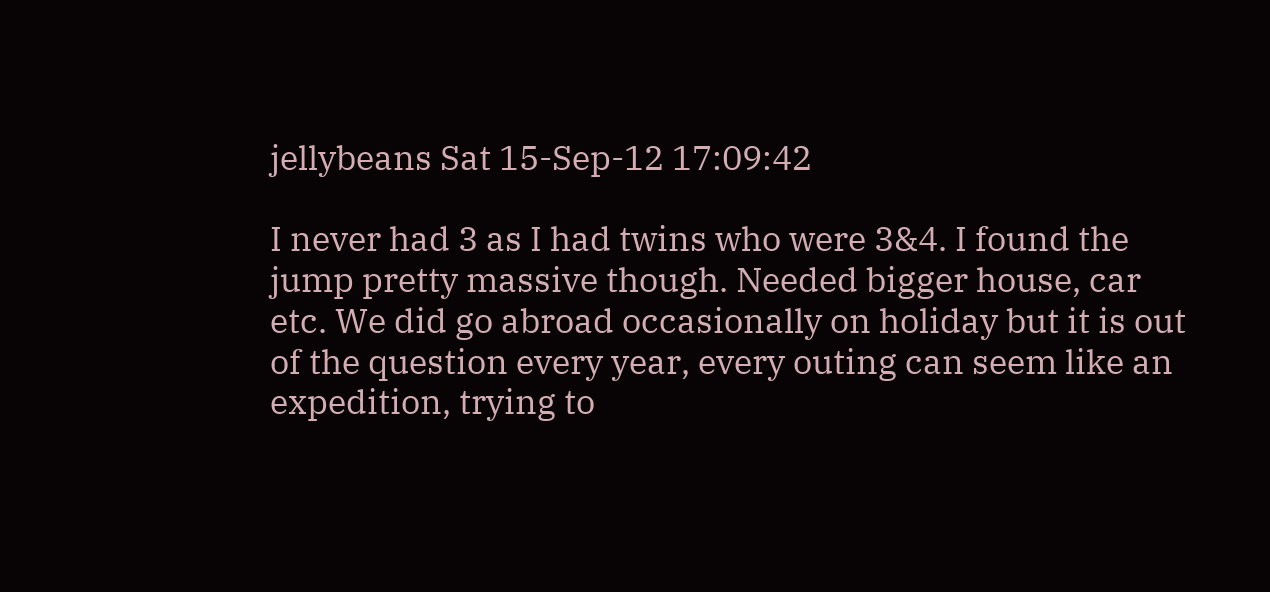jellybeans Sat 15-Sep-12 17:09:42

I never had 3 as I had twins who were 3&4. I found the jump pretty massive though. Needed bigger house, car etc. We did go abroad occasionally on holiday but it is out of the question every year, every outing can seem like an expedition, trying to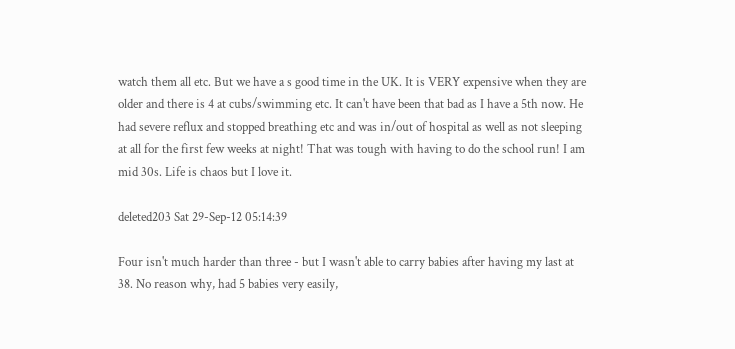watch them all etc. But we have a s good time in the UK. It is VERY expensive when they are older and there is 4 at cubs/swimming etc. It can't have been that bad as I have a 5th now. He had severe reflux and stopped breathing etc and was in/out of hospital as well as not sleeping at all for the first few weeks at night! That was tough with having to do the school run! I am mid 30s. Life is chaos but I love it.

deleted203 Sat 29-Sep-12 05:14:39

Four isn't much harder than three - but I wasn't able to carry babies after having my last at 38. No reason why, had 5 babies very easily,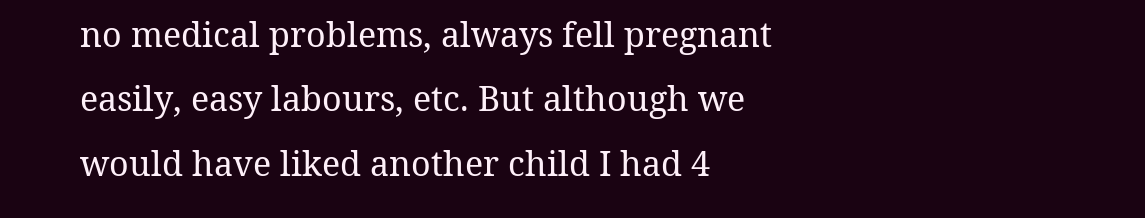no medical problems, always fell pregnant easily, easy labours, etc. But although we would have liked another child I had 4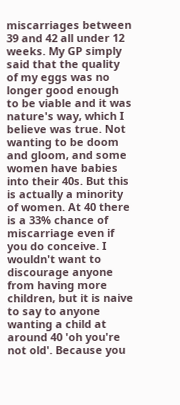miscarriages between 39 and 42 all under 12 weeks. My GP simply said that the quality of my eggs was no longer good enough to be viable and it was nature's way, which I believe was true. Not wanting to be doom and gloom, and some women have babies into their 40s. But this is actually a minority of women. At 40 there is a 33% chance of miscarriage even if you do conceive. I wouldn't want to discourage anyone from having more children, but it is naive to say to anyone wanting a child at around 40 'oh you're not old'. Because you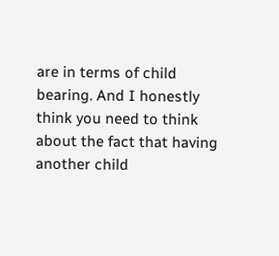are in terms of child bearing. And I honestly think you need to think about the fact that having another child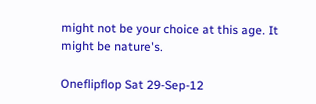might not be your choice at this age. It might be nature's.

Oneflipflop Sat 29-Sep-12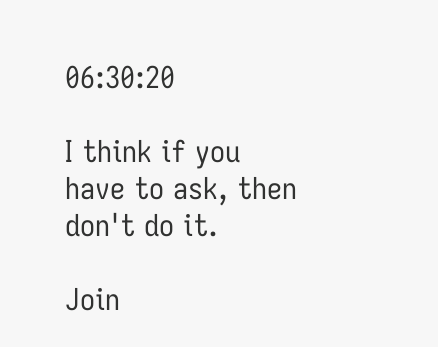06:30:20

I think if you have to ask, then don't do it.

Join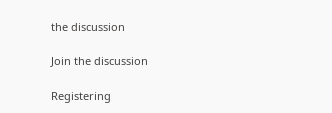the discussion

Join the discussion

Registering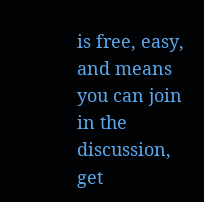is free, easy, and means you can join in the discussion, get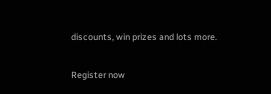discounts, win prizes and lots more.

Register now